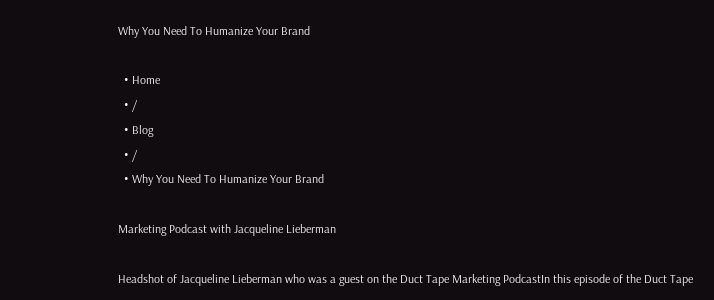Why You Need To Humanize Your Brand

  • Home
  • /
  • Blog
  • /
  • Why You Need To Humanize Your Brand

Marketing Podcast with Jacqueline Lieberman

Headshot of Jacqueline Lieberman who was a guest on the Duct Tape Marketing PodcastIn this episode of the Duct Tape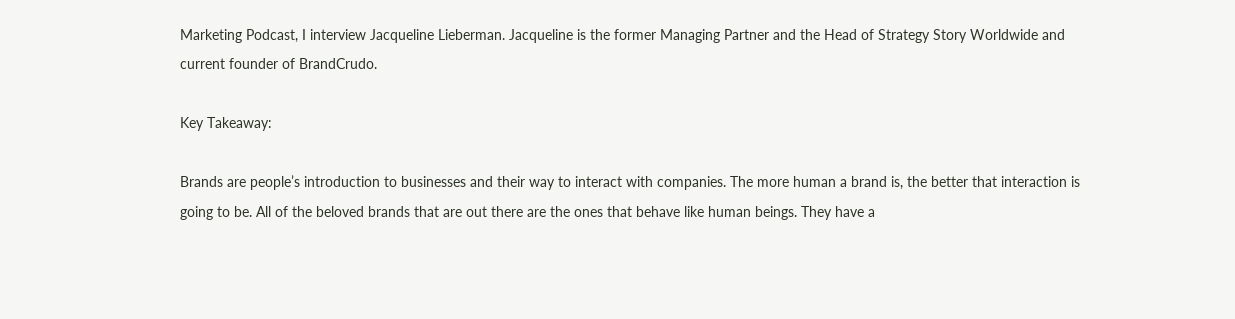Marketing Podcast, I interview Jacqueline Lieberman. Jacqueline is the former Managing Partner and the Head of Strategy Story Worldwide and current founder of BrandCrudo.

Key Takeaway:

Brands are people’s introduction to businesses and their way to interact with companies. The more human a brand is, the better that interaction is going to be. All of the beloved brands that are out there are the ones that behave like human beings. They have a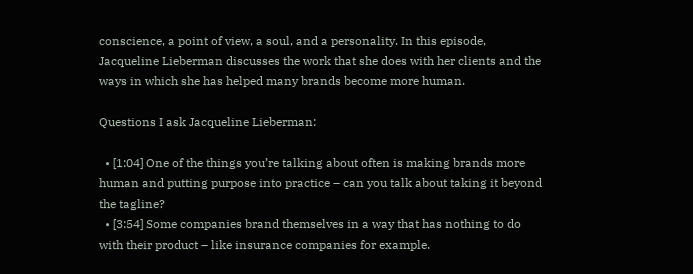conscience, a point of view, a soul, and a personality. In this episode, Jacqueline Lieberman discusses the work that she does with her clients and the ways in which she has helped many brands become more human.

Questions I ask Jacqueline Lieberman:

  • [1:04] One of the things you’re talking about often is making brands more human and putting purpose into practice – can you talk about taking it beyond the tagline?
  • [3:54] Some companies brand themselves in a way that has nothing to do with their product – like insurance companies for example.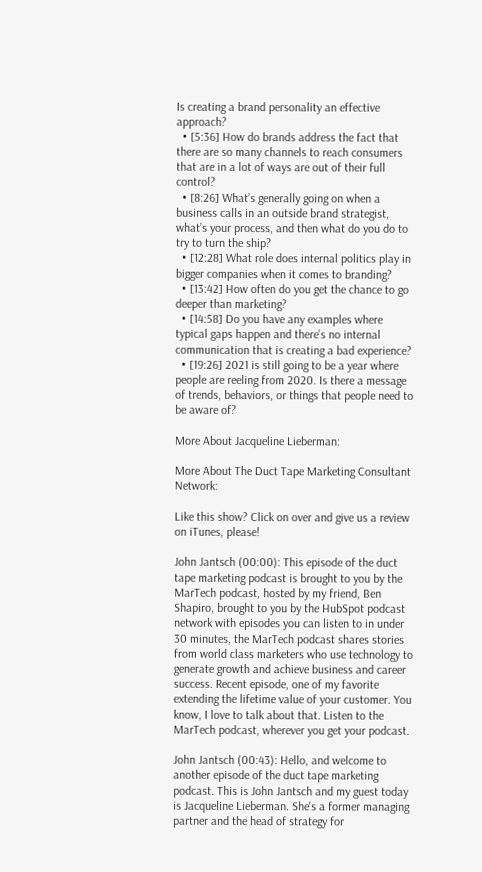Is creating a brand personality an effective approach?
  • [5:36] How do brands address the fact that there are so many channels to reach consumers that are in a lot of ways are out of their full control?
  • [8:26] What’s generally going on when a business calls in an outside brand strategist, what’s your process, and then what do you do to try to turn the ship?
  • [12:28] What role does internal politics play in bigger companies when it comes to branding?
  • [13:42] How often do you get the chance to go deeper than marketing?
  • [14:58] Do you have any examples where typical gaps happen and there’s no internal communication that is creating a bad experience?
  • [19:26] 2021 is still going to be a year where people are reeling from 2020. Is there a message of trends, behaviors, or things that people need to be aware of?

More About Jacqueline Lieberman:

More About The Duct Tape Marketing Consultant Network:

Like this show? Click on over and give us a review on iTunes, please!

John Jantsch (00:00): This episode of the duct tape marketing podcast is brought to you by the MarTech podcast, hosted by my friend, Ben Shapiro, brought to you by the HubSpot podcast network with episodes you can listen to in under 30 minutes, the MarTech podcast shares stories from world class marketers who use technology to generate growth and achieve business and career success. Recent episode, one of my favorite extending the lifetime value of your customer. You know, I love to talk about that. Listen to the MarTech podcast, wherever you get your podcast.

John Jantsch (00:43): Hello, and welcome to another episode of the duct tape marketing podcast. This is John Jantsch and my guest today is Jacqueline Lieberman. She's a former managing partner and the head of strategy for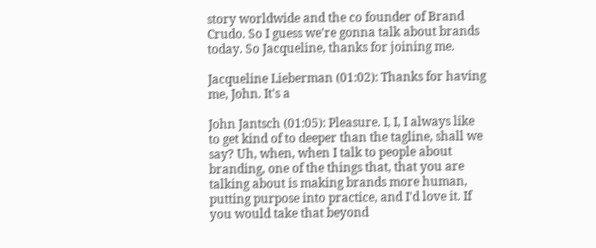story worldwide and the co founder of Brand Crudo. So I guess we're gonna talk about brands today. So Jacqueline, thanks for joining me.

Jacqueline Lieberman (01:02): Thanks for having me, John. It's a

John Jantsch (01:05): Pleasure. I, I, I always like to get kind of to deeper than the tagline, shall we say? Uh, when, when I talk to people about branding, one of the things that, that you are talking about is making brands more human, putting purpose into practice, and I'd love it. If you would take that beyond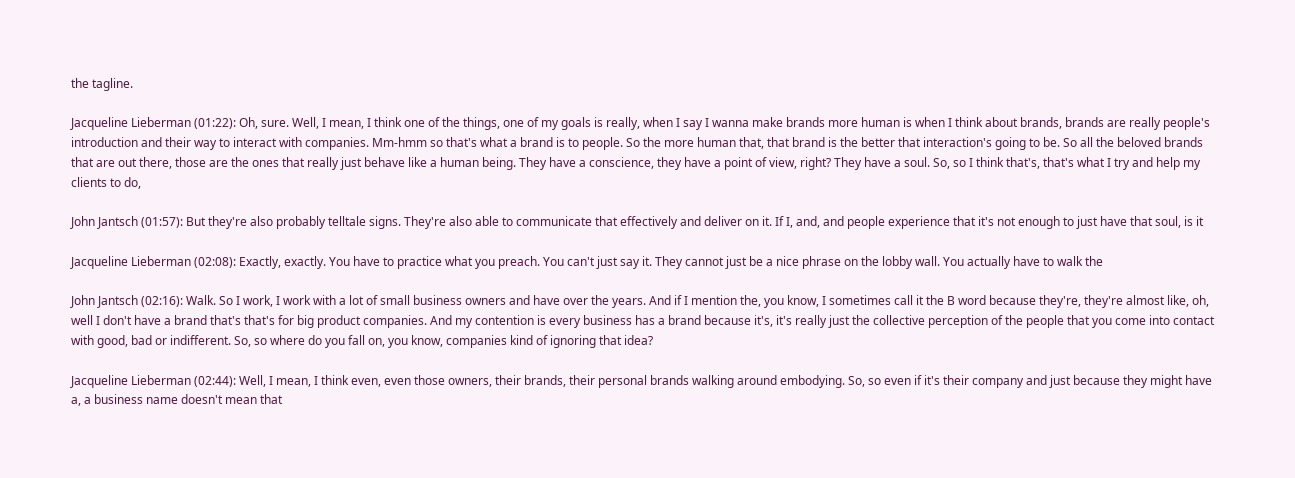the tagline.

Jacqueline Lieberman (01:22): Oh, sure. Well, I mean, I think one of the things, one of my goals is really, when I say I wanna make brands more human is when I think about brands, brands are really people's introduction and their way to interact with companies. Mm-hmm so that's what a brand is to people. So the more human that, that brand is the better that interaction's going to be. So all the beloved brands that are out there, those are the ones that really just behave like a human being. They have a conscience, they have a point of view, right? They have a soul. So, so I think that's, that's what I try and help my clients to do,

John Jantsch (01:57): But they're also probably telltale signs. They're also able to communicate that effectively and deliver on it. If I, and, and people experience that it's not enough to just have that soul, is it

Jacqueline Lieberman (02:08): Exactly, exactly. You have to practice what you preach. You can't just say it. They cannot just be a nice phrase on the lobby wall. You actually have to walk the

John Jantsch (02:16): Walk. So I work, I work with a lot of small business owners and have over the years. And if I mention the, you know, I sometimes call it the B word because they're, they're almost like, oh, well I don't have a brand that's that's for big product companies. And my contention is every business has a brand because it's, it's really just the collective perception of the people that you come into contact with good, bad or indifferent. So, so where do you fall on, you know, companies kind of ignoring that idea?

Jacqueline Lieberman (02:44): Well, I mean, I think even, even those owners, their brands, their personal brands walking around embodying. So, so even if it's their company and just because they might have a, a business name doesn't mean that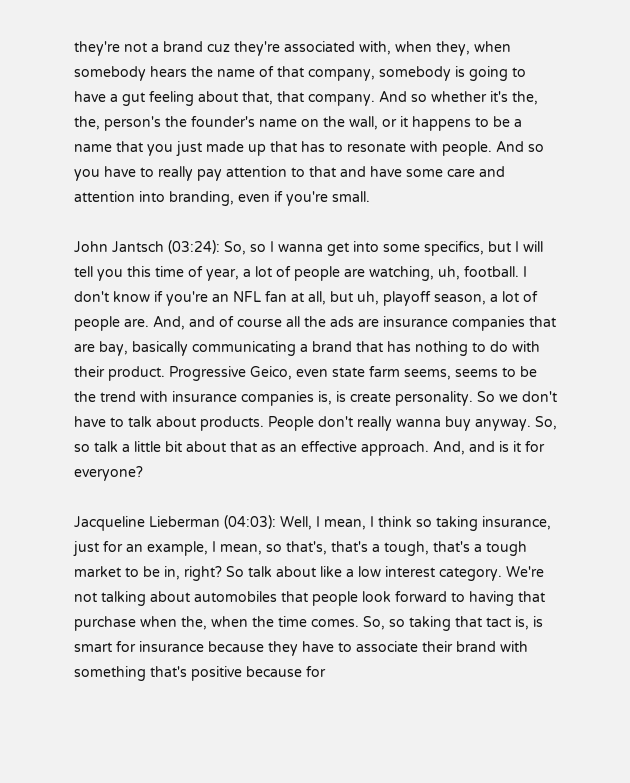they're not a brand cuz they're associated with, when they, when somebody hears the name of that company, somebody is going to have a gut feeling about that, that company. And so whether it's the, the, person's the founder's name on the wall, or it happens to be a name that you just made up that has to resonate with people. And so you have to really pay attention to that and have some care and attention into branding, even if you're small.

John Jantsch (03:24): So, so I wanna get into some specifics, but I will tell you this time of year, a lot of people are watching, uh, football. I don't know if you're an NFL fan at all, but uh, playoff season, a lot of people are. And, and of course all the ads are insurance companies that are bay, basically communicating a brand that has nothing to do with their product. Progressive Geico, even state farm seems, seems to be the trend with insurance companies is, is create personality. So we don't have to talk about products. People don't really wanna buy anyway. So, so talk a little bit about that as an effective approach. And, and is it for everyone?

Jacqueline Lieberman (04:03): Well, I mean, I think so taking insurance, just for an example, I mean, so that's, that's a tough, that's a tough market to be in, right? So talk about like a low interest category. We're not talking about automobiles that people look forward to having that purchase when the, when the time comes. So, so taking that tact is, is smart for insurance because they have to associate their brand with something that's positive because for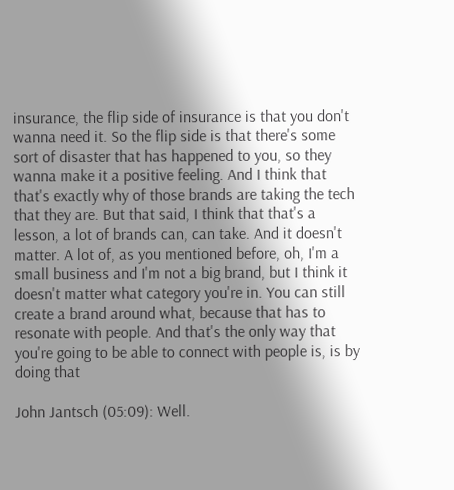insurance, the flip side of insurance is that you don't wanna need it. So the flip side is that there's some sort of disaster that has happened to you, so they wanna make it a positive feeling. And I think that that's exactly why of those brands are taking the tech that they are. But that said, I think that that's a lesson, a lot of brands can, can take. And it doesn't matter. A lot of, as you mentioned before, oh, I'm a small business and I'm not a big brand, but I think it doesn't matter what category you're in. You can still create a brand around what, because that has to resonate with people. And that's the only way that you're going to be able to connect with people is, is by doing that

John Jantsch (05:09): Well.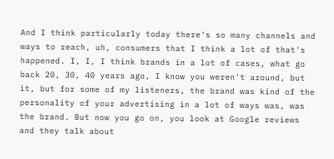And I think particularly today there's so many channels and ways to reach, uh, consumers that I think a lot of that's happened. I, I, I think brands in a lot of cases, what go back 20, 30, 40 years ago, I know you weren't around, but it, but for some of my listeners, the brand was kind of the personality of your advertising in a lot of ways was, was the brand. But now you go on, you look at Google reviews and they talk about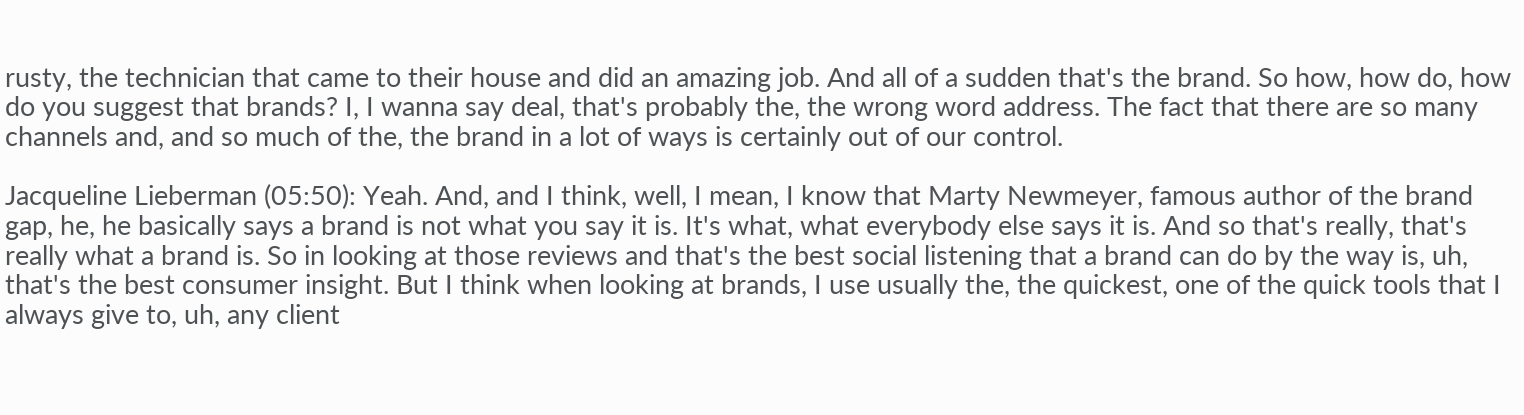rusty, the technician that came to their house and did an amazing job. And all of a sudden that's the brand. So how, how do, how do you suggest that brands? I, I wanna say deal, that's probably the, the wrong word address. The fact that there are so many channels and, and so much of the, the brand in a lot of ways is certainly out of our control.

Jacqueline Lieberman (05:50): Yeah. And, and I think, well, I mean, I know that Marty Newmeyer, famous author of the brand gap, he, he basically says a brand is not what you say it is. It's what, what everybody else says it is. And so that's really, that's really what a brand is. So in looking at those reviews and that's the best social listening that a brand can do by the way is, uh, that's the best consumer insight. But I think when looking at brands, I use usually the, the quickest, one of the quick tools that I always give to, uh, any client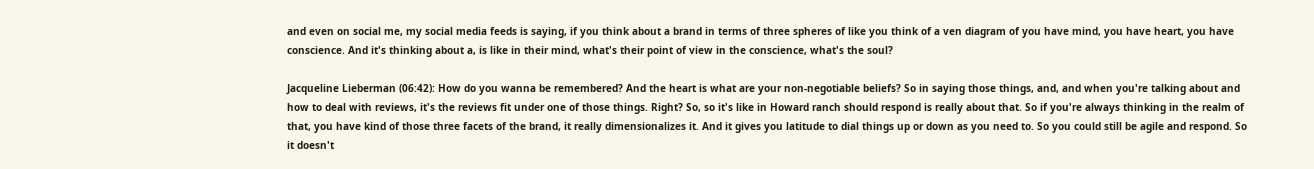and even on social me, my social media feeds is saying, if you think about a brand in terms of three spheres of like you think of a ven diagram of you have mind, you have heart, you have conscience. And it's thinking about a, is like in their mind, what's their point of view in the conscience, what's the soul?

Jacqueline Lieberman (06:42): How do you wanna be remembered? And the heart is what are your non-negotiable beliefs? So in saying those things, and, and when you're talking about and how to deal with reviews, it's the reviews fit under one of those things. Right? So, so it's like in Howard ranch should respond is really about that. So if you're always thinking in the realm of that, you have kind of those three facets of the brand, it really dimensionalizes it. And it gives you latitude to dial things up or down as you need to. So you could still be agile and respond. So it doesn't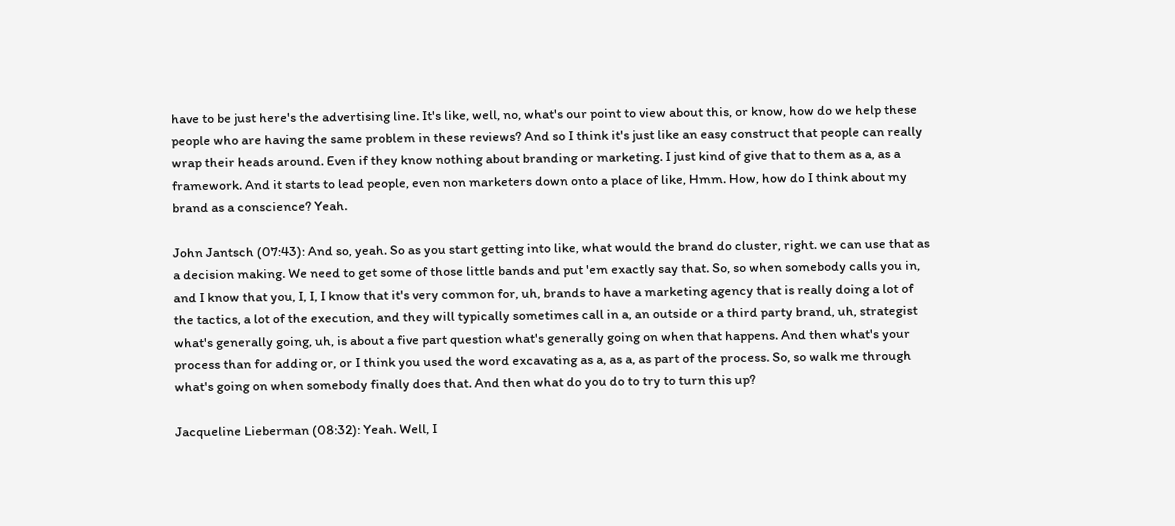have to be just here's the advertising line. It's like, well, no, what's our point to view about this, or know, how do we help these people who are having the same problem in these reviews? And so I think it's just like an easy construct that people can really wrap their heads around. Even if they know nothing about branding or marketing. I just kind of give that to them as a, as a framework. And it starts to lead people, even non marketers down onto a place of like, Hmm. How, how do I think about my brand as a conscience? Yeah.

John Jantsch (07:43): And so, yeah. So as you start getting into like, what would the brand do cluster, right. we can use that as a decision making. We need to get some of those little bands and put 'em exactly say that. So, so when somebody calls you in, and I know that you, I, I, I know that it's very common for, uh, brands to have a marketing agency that is really doing a lot of the tactics, a lot of the execution, and they will typically sometimes call in a, an outside or a third party brand, uh, strategist what's generally going, uh, is about a five part question what's generally going on when that happens. And then what's your process than for adding or, or I think you used the word excavating as a, as a, as part of the process. So, so walk me through what's going on when somebody finally does that. And then what do you do to try to turn this up?

Jacqueline Lieberman (08:32): Yeah. Well, I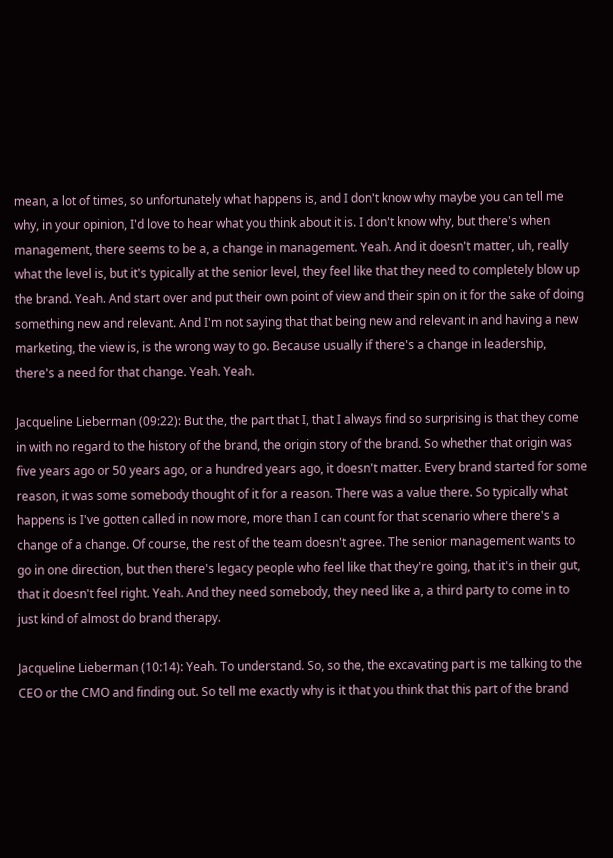mean, a lot of times, so unfortunately what happens is, and I don't know why maybe you can tell me why, in your opinion, I'd love to hear what you think about it is. I don't know why, but there's when management, there seems to be a, a change in management. Yeah. And it doesn't matter, uh, really what the level is, but it's typically at the senior level, they feel like that they need to completely blow up the brand. Yeah. And start over and put their own point of view and their spin on it for the sake of doing something new and relevant. And I'm not saying that that being new and relevant in and having a new marketing, the view is, is the wrong way to go. Because usually if there's a change in leadership, there's a need for that change. Yeah. Yeah.

Jacqueline Lieberman (09:22): But the, the part that I, that I always find so surprising is that they come in with no regard to the history of the brand, the origin story of the brand. So whether that origin was five years ago or 50 years ago, or a hundred years ago, it doesn't matter. Every brand started for some reason, it was some somebody thought of it for a reason. There was a value there. So typically what happens is I've gotten called in now more, more than I can count for that scenario where there's a change of a change. Of course, the rest of the team doesn't agree. The senior management wants to go in one direction, but then there's legacy people who feel like that they're going, that it's in their gut, that it doesn't feel right. Yeah. And they need somebody, they need like a, a third party to come in to just kind of almost do brand therapy.

Jacqueline Lieberman (10:14): Yeah. To understand. So, so the, the excavating part is me talking to the CEO or the CMO and finding out. So tell me exactly why is it that you think that this part of the brand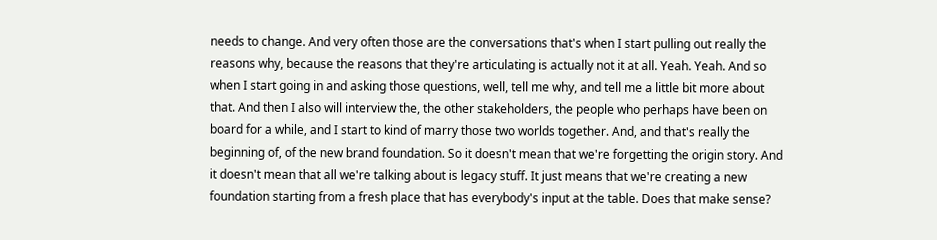needs to change. And very often those are the conversations that's when I start pulling out really the reasons why, because the reasons that they're articulating is actually not it at all. Yeah. Yeah. And so when I start going in and asking those questions, well, tell me why, and tell me a little bit more about that. And then I also will interview the, the other stakeholders, the people who perhaps have been on board for a while, and I start to kind of marry those two worlds together. And, and that's really the beginning of, of the new brand foundation. So it doesn't mean that we're forgetting the origin story. And it doesn't mean that all we're talking about is legacy stuff. It just means that we're creating a new foundation starting from a fresh place that has everybody's input at the table. Does that make sense?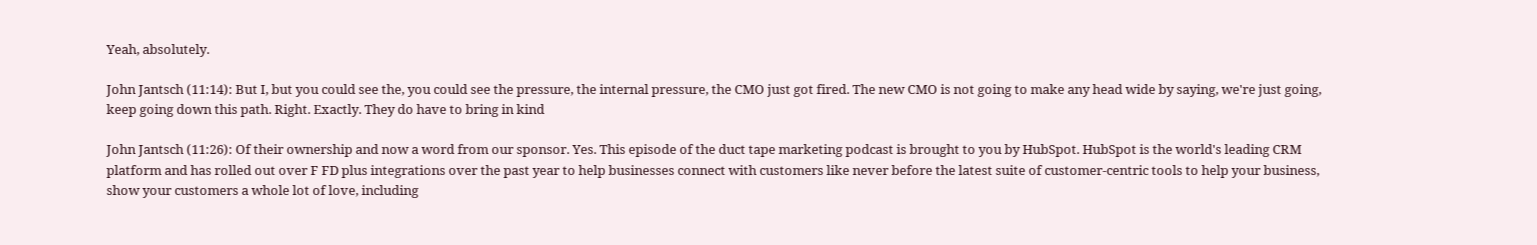Yeah, absolutely.

John Jantsch (11:14): But I, but you could see the, you could see the pressure, the internal pressure, the CMO just got fired. The new CMO is not going to make any head wide by saying, we're just going, keep going down this path. Right. Exactly. They do have to bring in kind

John Jantsch (11:26): Of their ownership and now a word from our sponsor. Yes. This episode of the duct tape marketing podcast is brought to you by HubSpot. HubSpot is the world's leading CRM platform and has rolled out over F FD plus integrations over the past year to help businesses connect with customers like never before the latest suite of customer-centric tools to help your business, show your customers a whole lot of love, including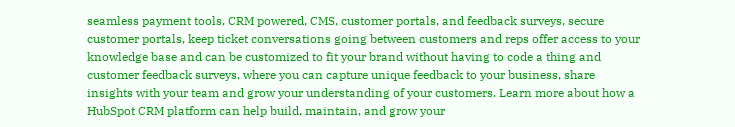seamless payment tools, CRM powered, CMS, customer portals, and feedback surveys, secure customer portals, keep ticket conversations going between customers and reps offer access to your knowledge base and can be customized to fit your brand without having to code a thing and customer feedback surveys, where you can capture unique feedback to your business, share insights with your team and grow your understanding of your customers. Learn more about how a HubSpot CRM platform can help build, maintain, and grow your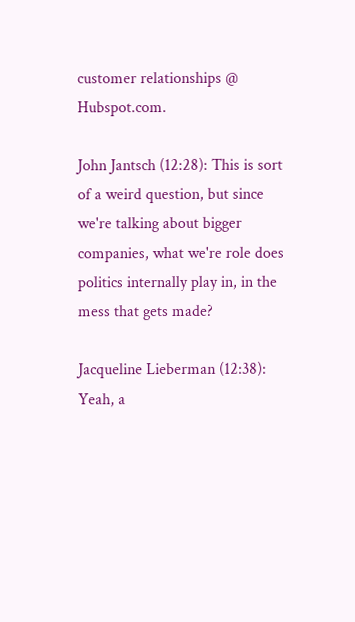customer relationships @ Hubspot.com.

John Jantsch (12:28): This is sort of a weird question, but since we're talking about bigger companies, what we're role does politics internally play in, in the mess that gets made?

Jacqueline Lieberman (12:38): Yeah, a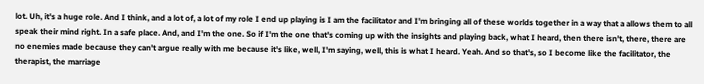lot. Uh, it's a huge role. And I think, and a lot of, a lot of my role I end up playing is I am the facilitator and I'm bringing all of these worlds together in a way that a allows them to all speak their mind right. In a safe place. And, and I'm the one. So if I'm the one that's coming up with the insights and playing back, what I heard, then there isn't, there, there are no enemies made because they can't argue really with me because it's like, well, I'm saying, well, this is what I heard. Yeah. And so that's, so I become like the facilitator, the therapist, the marriage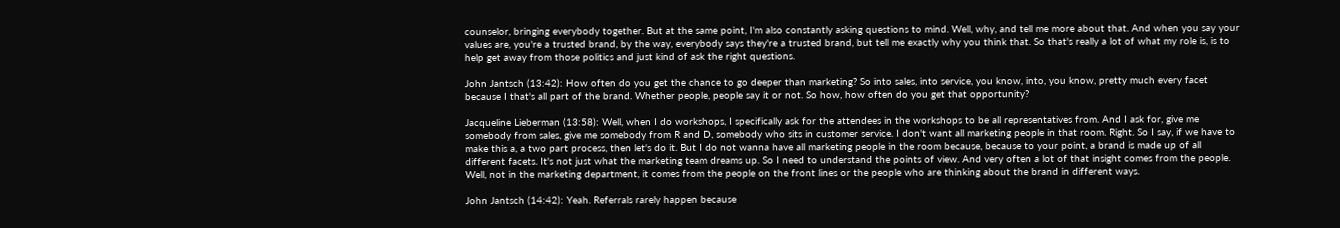counselor, bringing everybody together. But at the same point, I'm also constantly asking questions to mind. Well, why, and tell me more about that. And when you say your values are, you're a trusted brand, by the way, everybody says they're a trusted brand, but tell me exactly why you think that. So that's really a lot of what my role is, is to help get away from those politics and just kind of ask the right questions.

John Jantsch (13:42): How often do you get the chance to go deeper than marketing? So into sales, into service, you know, into, you know, pretty much every facet because I that's all part of the brand. Whether people, people say it or not. So how, how often do you get that opportunity?

Jacqueline Lieberman (13:58): Well, when I do workshops, I specifically ask for the attendees in the workshops to be all representatives from. And I ask for, give me somebody from sales, give me somebody from R and D, somebody who sits in customer service. I don't want all marketing people in that room. Right. So I say, if we have to make this a, a two part process, then let's do it. But I do not wanna have all marketing people in the room because, because to your point, a brand is made up of all different facets. It's not just what the marketing team dreams up. So I need to understand the points of view. And very often a lot of that insight comes from the people. Well, not in the marketing department, it comes from the people on the front lines or the people who are thinking about the brand in different ways.

John Jantsch (14:42): Yeah. Referrals rarely happen because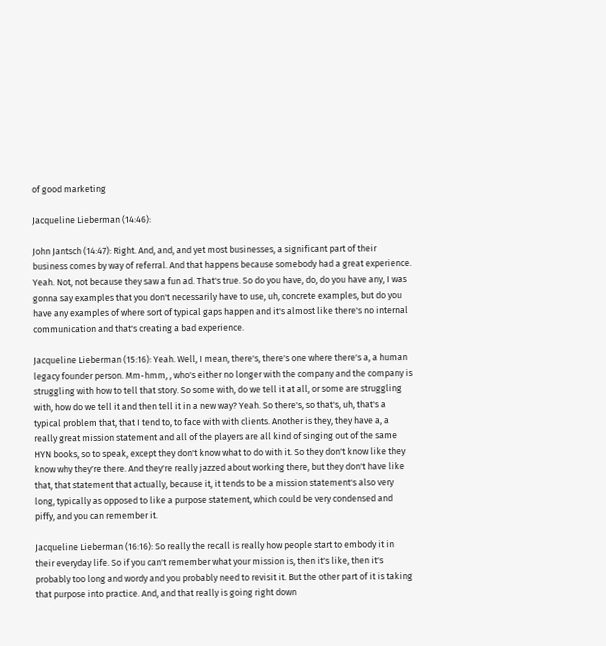of good marketing

Jacqueline Lieberman (14:46):

John Jantsch (14:47): Right. And, and, and yet most businesses, a significant part of their business comes by way of referral. And that happens because somebody had a great experience. Yeah. Not, not because they saw a fun ad. That's true. So do you have, do, do you have any, I was gonna say examples that you don't necessarily have to use, uh, concrete examples, but do you have any examples of where sort of typical gaps happen and it's almost like there's no internal communication and that's creating a bad experience.

Jacqueline Lieberman (15:16): Yeah. Well, I mean, there's, there's one where there's a, a human legacy founder person. Mm-hmm, , who's either no longer with the company and the company is struggling with how to tell that story. So some with, do we tell it at all, or some are struggling with, how do we tell it and then tell it in a new way? Yeah. So there's, so that's, uh, that's a typical problem that, that I tend to, to face with with clients. Another is they, they have a, a really great mission statement and all of the players are all kind of singing out of the same HYN books, so to speak, except they don't know what to do with it. So they don't know like they know why they're there. And they're really jazzed about working there, but they don't have like that, that statement that actually, because it, it tends to be a mission statement's also very long, typically as opposed to like a purpose statement, which could be very condensed and piffy, and you can remember it.

Jacqueline Lieberman (16:16): So really the recall is really how people start to embody it in their everyday life. So if you can't remember what your mission is, then it's like, then it's probably too long and wordy and you probably need to revisit it. But the other part of it is taking that purpose into practice. And, and that really is going right down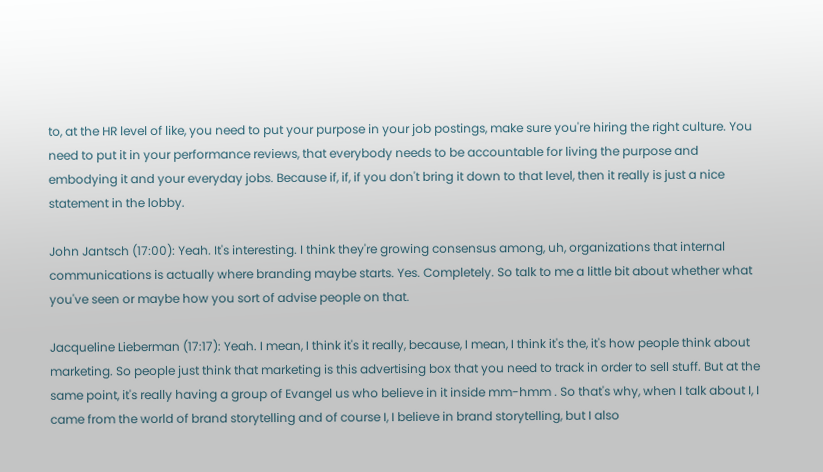to, at the HR level of like, you need to put your purpose in your job postings, make sure you're hiring the right culture. You need to put it in your performance reviews, that everybody needs to be accountable for living the purpose and embodying it and your everyday jobs. Because if, if, if you don't bring it down to that level, then it really is just a nice statement in the lobby.

John Jantsch (17:00): Yeah. It's interesting. I think they're growing consensus among, uh, organizations that internal communications is actually where branding maybe starts. Yes. Completely. So talk to me a little bit about whether what you've seen or maybe how you sort of advise people on that.

Jacqueline Lieberman (17:17): Yeah. I mean, I think it's it really, because, I mean, I think it's the, it's how people think about marketing. So people just think that marketing is this advertising box that you need to track in order to sell stuff. But at the same point, it's really having a group of Evangel us who believe in it inside mm-hmm . So that's why, when I talk about I, I came from the world of brand storytelling and of course I, I believe in brand storytelling, but I also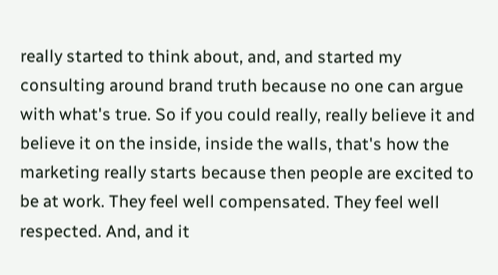really started to think about, and, and started my consulting around brand truth because no one can argue with what's true. So if you could really, really believe it and believe it on the inside, inside the walls, that's how the marketing really starts because then people are excited to be at work. They feel well compensated. They feel well respected. And, and it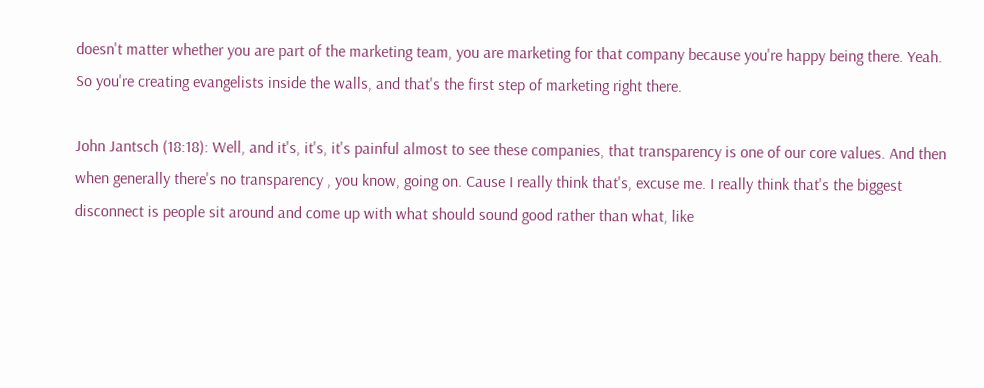doesn't matter whether you are part of the marketing team, you are marketing for that company because you're happy being there. Yeah. So you're creating evangelists inside the walls, and that's the first step of marketing right there.

John Jantsch (18:18): Well, and it's, it's, it's painful almost to see these companies, that transparency is one of our core values. And then when generally there's no transparency , you know, going on. Cause I really think that's, excuse me. I really think that's the biggest disconnect is people sit around and come up with what should sound good rather than what, like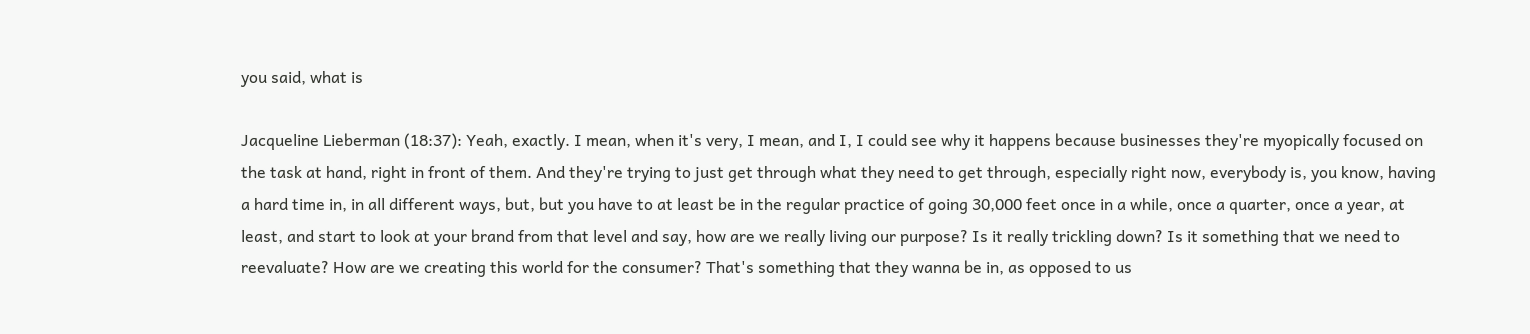you said, what is

Jacqueline Lieberman (18:37): Yeah, exactly. I mean, when it's very, I mean, and I, I could see why it happens because businesses they're myopically focused on the task at hand, right in front of them. And they're trying to just get through what they need to get through, especially right now, everybody is, you know, having a hard time in, in all different ways, but, but you have to at least be in the regular practice of going 30,000 feet once in a while, once a quarter, once a year, at least, and start to look at your brand from that level and say, how are we really living our purpose? Is it really trickling down? Is it something that we need to reevaluate? How are we creating this world for the consumer? That's something that they wanna be in, as opposed to us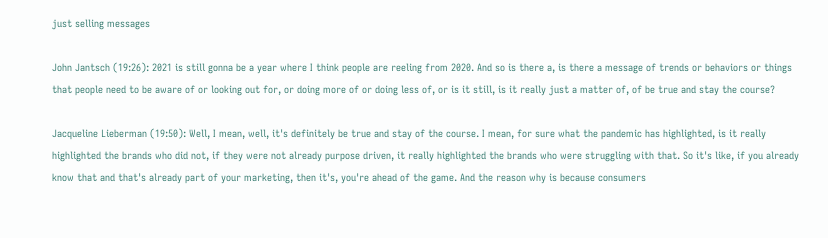just selling messages

John Jantsch (19:26): 2021 is still gonna be a year where I think people are reeling from 2020. And so is there a, is there a message of trends or behaviors or things that people need to be aware of or looking out for, or doing more of or doing less of, or is it still, is it really just a matter of, of be true and stay the course?

Jacqueline Lieberman (19:50): Well, I mean, well, it's definitely be true and stay of the course. I mean, for sure what the pandemic has highlighted, is it really highlighted the brands who did not, if they were not already purpose driven, it really highlighted the brands who were struggling with that. So it's like, if you already know that and that's already part of your marketing, then it's, you're ahead of the game. And the reason why is because consumers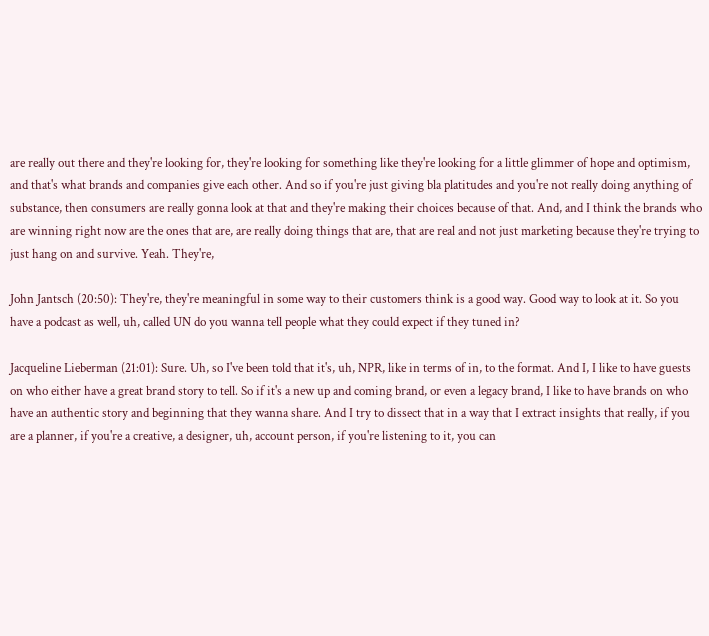are really out there and they're looking for, they're looking for something like they're looking for a little glimmer of hope and optimism, and that's what brands and companies give each other. And so if you're just giving bla platitudes and you're not really doing anything of substance, then consumers are really gonna look at that and they're making their choices because of that. And, and I think the brands who are winning right now are the ones that are, are really doing things that are, that are real and not just marketing because they're trying to just hang on and survive. Yeah. They're,

John Jantsch (20:50): They're, they're meaningful in some way to their customers think is a good way. Good way to look at it. So you have a podcast as well, uh, called UN do you wanna tell people what they could expect if they tuned in?

Jacqueline Lieberman (21:01): Sure. Uh, so I've been told that it's, uh, NPR, like in terms of in, to the format. And I, I like to have guests on who either have a great brand story to tell. So if it's a new up and coming brand, or even a legacy brand, I like to have brands on who have an authentic story and beginning that they wanna share. And I try to dissect that in a way that I extract insights that really, if you are a planner, if you're a creative, a designer, uh, account person, if you're listening to it, you can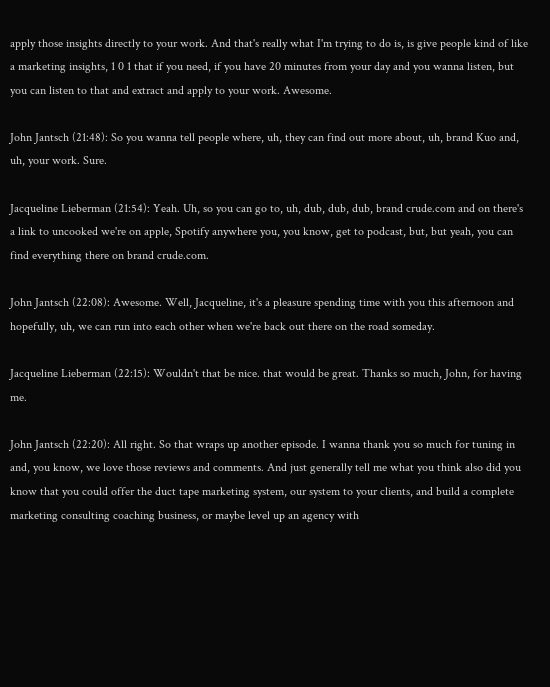apply those insights directly to your work. And that's really what I'm trying to do is, is give people kind of like a marketing insights, 1 0 1 that if you need, if you have 20 minutes from your day and you wanna listen, but you can listen to that and extract and apply to your work. Awesome.

John Jantsch (21:48): So you wanna tell people where, uh, they can find out more about, uh, brand Kuo and, uh, your work. Sure.

Jacqueline Lieberman (21:54): Yeah. Uh, so you can go to, uh, dub, dub, dub, brand crude.com and on there's a link to uncooked we're on apple, Spotify anywhere you, you know, get to podcast, but, but yeah, you can find everything there on brand crude.com.

John Jantsch (22:08): Awesome. Well, Jacqueline, it's a pleasure spending time with you this afternoon and hopefully, uh, we can run into each other when we're back out there on the road someday.

Jacqueline Lieberman (22:15): Wouldn't that be nice. that would be great. Thanks so much, John, for having me.

John Jantsch (22:20): All right. So that wraps up another episode. I wanna thank you so much for tuning in and, you know, we love those reviews and comments. And just generally tell me what you think also did you know that you could offer the duct tape marketing system, our system to your clients, and build a complete marketing consulting coaching business, or maybe level up an agency with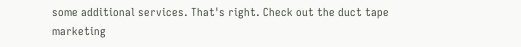some additional services. That's right. Check out the duct tape marketing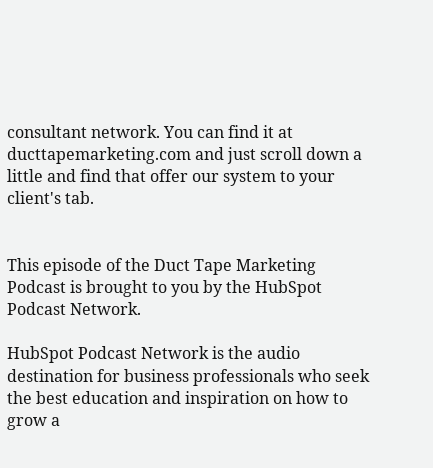consultant network. You can find it at ducttapemarketing.com and just scroll down a little and find that offer our system to your client's tab.


This episode of the Duct Tape Marketing Podcast is brought to you by the HubSpot Podcast Network.

HubSpot Podcast Network is the audio destination for business professionals who seek the best education and inspiration on how to grow a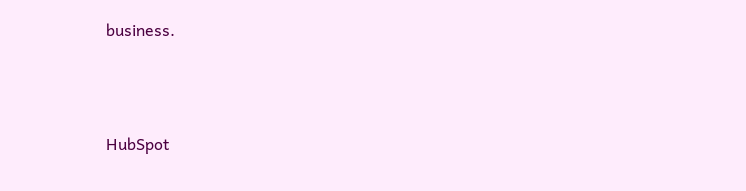business.



HubSpot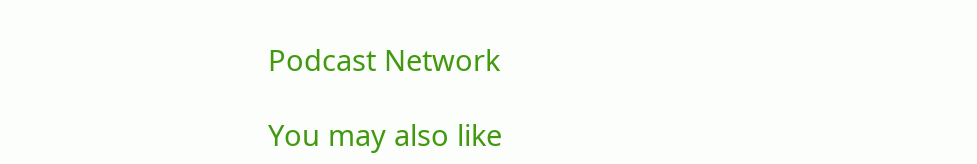Podcast Network

You may also like